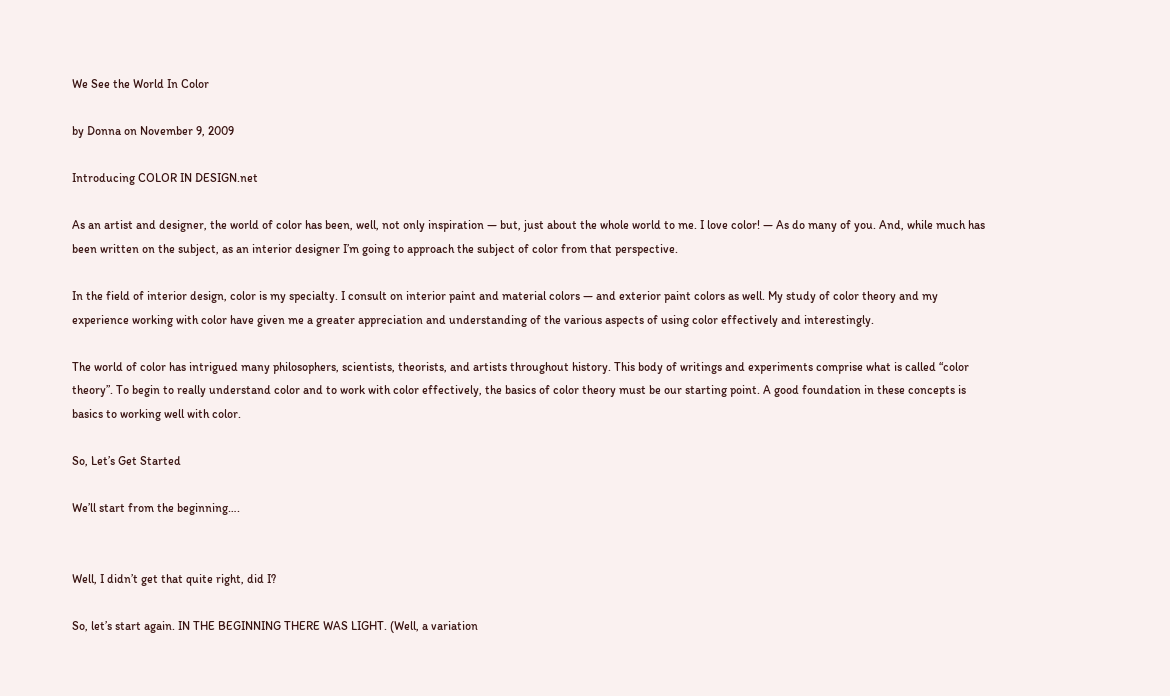We See the World In Color

by Donna on November 9, 2009

Introducing COLOR IN DESIGN.net

As an artist and designer, the world of color has been, well, not only inspiration — but, just about the whole world to me. I love color! — As do many of you. And, while much has been written on the subject, as an interior designer I’m going to approach the subject of color from that perspective.

In the field of interior design, color is my specialty. I consult on interior paint and material colors — and exterior paint colors as well. My study of color theory and my experience working with color have given me a greater appreciation and understanding of the various aspects of using color effectively and interestingly.

The world of color has intrigued many philosophers, scientists, theorists, and artists throughout history. This body of writings and experiments comprise what is called “color theory”. To begin to really understand color and to work with color effectively, the basics of color theory must be our starting point. A good foundation in these concepts is basics to working well with color.

So, Let’s Get Started

We’ll start from the beginning….


Well, I didn’t get that quite right, did I?

So, let’s start again. IN THE BEGINNING THERE WAS LIGHT. (Well, a variation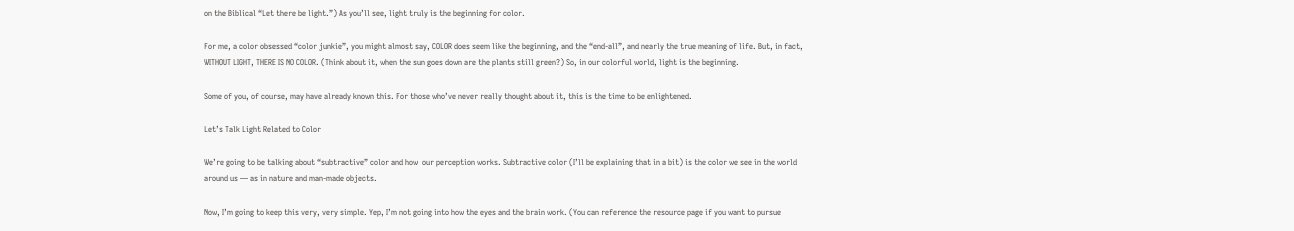on the Biblical “Let there be light.”) As you’ll see, light truly is the beginning for color.

For me, a color obsessed “color junkie”, you might almost say, COLOR does seem like the beginning, and the “end-all”, and nearly the true meaning of life. But, in fact, WITHOUT LIGHT, THERE IS NO COLOR. (Think about it, when the sun goes down are the plants still green?) So, in our colorful world, light is the beginning.

Some of you, of course, may have already known this. For those who’ve never really thought about it, this is the time to be enlightened.

Let’s Talk Light Related to Color

We’re going to be talking about “subtractive” color and how  our perception works. Subtractive color (I’ll be explaining that in a bit) is the color we see in the world around us — as in nature and man-made objects.

Now, I’m going to keep this very, very simple. Yep, I’m not going into how the eyes and the brain work. (You can reference the resource page if you want to pursue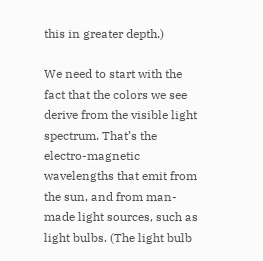this in greater depth.)

We need to start with the fact that the colors we see derive from the visible light spectrum. That’s the electro-magnetic wavelengths that emit from the sun, and from man-made light sources, such as light bulbs. (The light bulb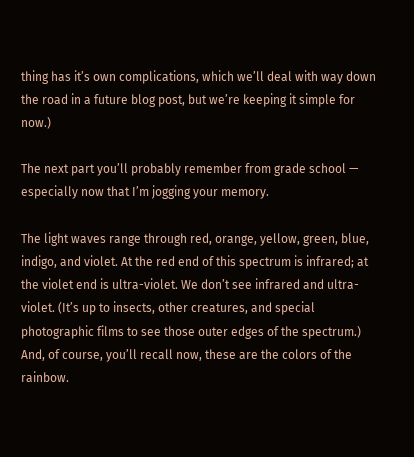thing has it’s own complications, which we’ll deal with way down the road in a future blog post, but we’re keeping it simple for now.)

The next part you’ll probably remember from grade school — especially now that I’m jogging your memory.

The light waves range through red, orange, yellow, green, blue, indigo, and violet. At the red end of this spectrum is infrared; at the violet end is ultra-violet. We don’t see infrared and ultra-violet. (It’s up to insects, other creatures, and special photographic films to see those outer edges of the spectrum.) And, of course, you’ll recall now, these are the colors of the rainbow.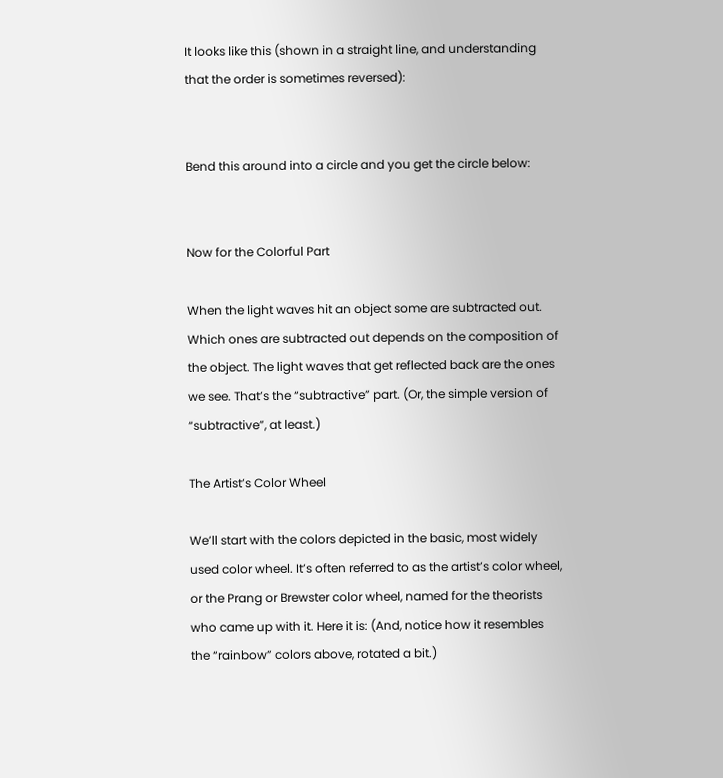It looks like this (shown in a straight line, and understanding that the order is sometimes reversed):


Bend this around into a circle and you get the circle below:


Now for the Colorful Part

When the light waves hit an object some are subtracted out. Which ones are subtracted out depends on the composition of the object. The light waves that get reflected back are the ones we see. That’s the “subtractive” part. (Or, the simple version of “subtractive”, at least.)

The Artist’s Color Wheel

We’ll start with the colors depicted in the basic, most widely used color wheel. It’s often referred to as the artist’s color wheel, or the Prang or Brewster color wheel, named for the theorists who came up with it. Here it is: (And, notice how it resembles the “rainbow” colors above, rotated a bit.)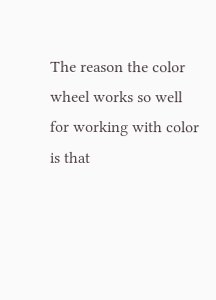The reason the color wheel works so well for working with color is that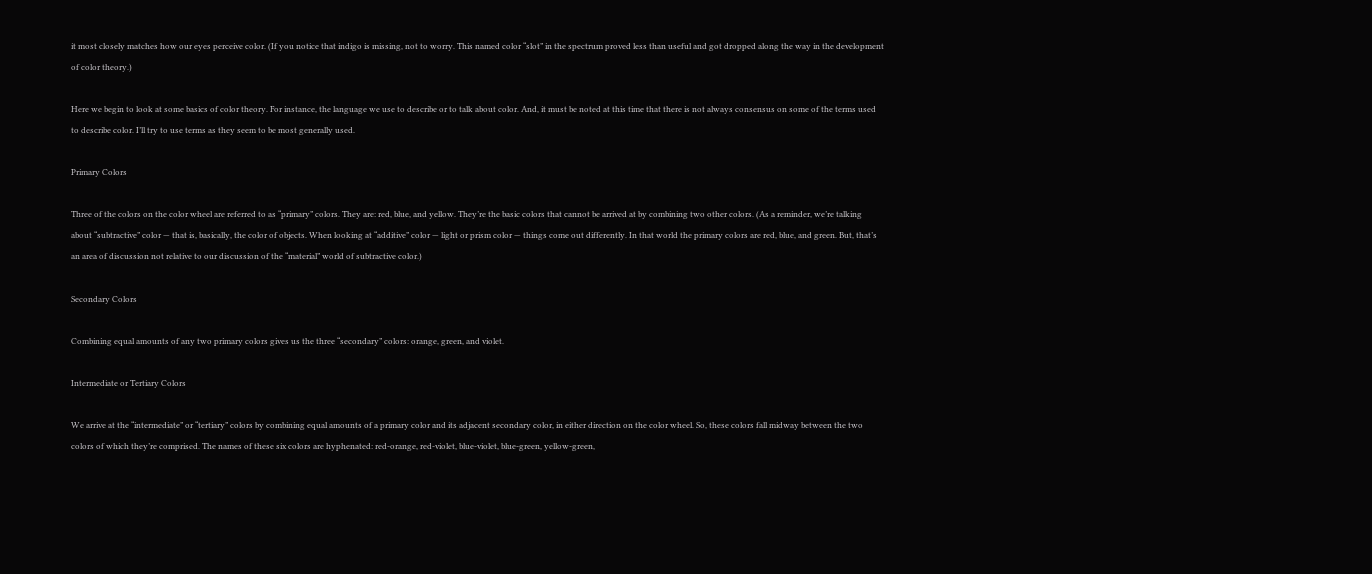it most closely matches how our eyes perceive color. (If you notice that indigo is missing, not to worry. This named color “slot” in the spectrum proved less than useful and got dropped along the way in the development of color theory.)

Here we begin to look at some basics of color theory. For instance, the language we use to describe or to talk about color. And, it must be noted at this time that there is not always consensus on some of the terms used to describe color. I’ll try to use terms as they seem to be most generally used.

Primary Colors

Three of the colors on the color wheel are referred to as “primary” colors. They are: red, blue, and yellow. They’re the basic colors that cannot be arrived at by combining two other colors. (As a reminder, we’re talking about “subtractive” color — that is, basically, the color of objects. When looking at “additive” color — light or prism color — things come out differently. In that world the primary colors are red, blue, and green. But, that’s an area of discussion not relative to our discussion of the “material” world of subtractive color.)

Secondary Colors

Combining equal amounts of any two primary colors gives us the three “secondary” colors: orange, green, and violet.

Intermediate or Tertiary Colors

We arrive at the “intermediate” or “tertiary” colors by combining equal amounts of a primary color and its adjacent secondary color, in either direction on the color wheel. So, these colors fall midway between the two colors of which they’re comprised. The names of these six colors are hyphenated: red-orange, red-violet, blue-violet, blue-green, yellow-green,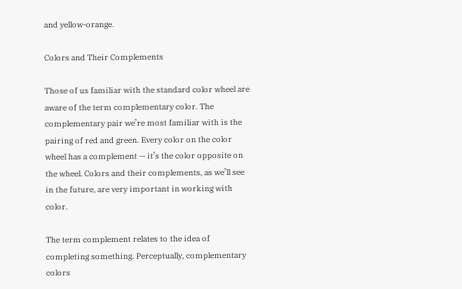and yellow-orange.

Colors and Their Complements

Those of us familiar with the standard color wheel are aware of the term complementary color. The complementary pair we’re most familiar with is the pairing of red and green. Every color on the color wheel has a complement — it’s the color opposite on the wheel. Colors and their complements, as we’ll see in the future, are very important in working with color.

The term complement relates to the idea of completing something. Perceptually, complementary colors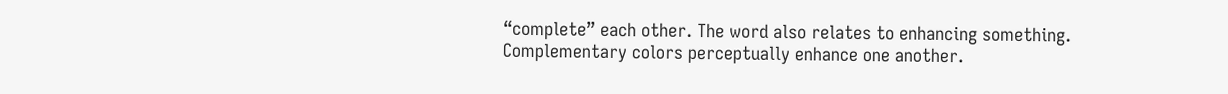“complete” each other. The word also relates to enhancing something. Complementary colors perceptually enhance one another.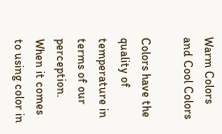Warm Colors and Cool Colors

Colors have the quality of temperature in terms of our perception. When it comes to using color in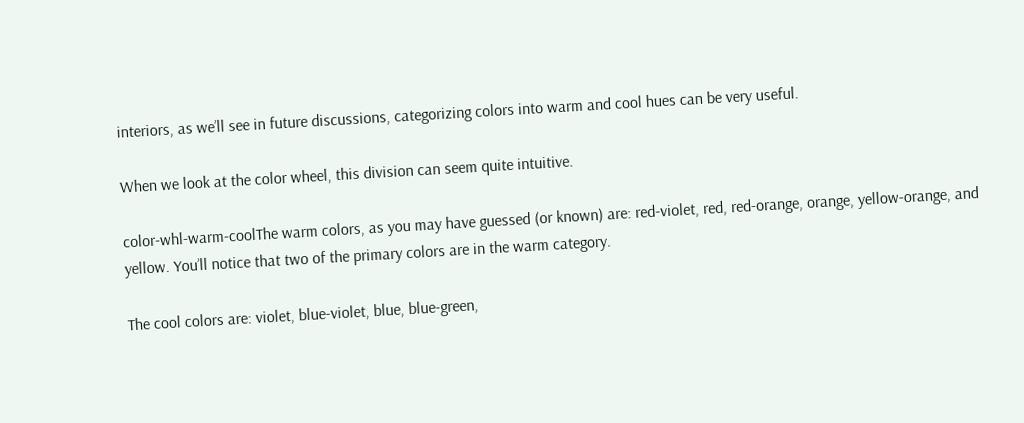interiors, as we’ll see in future discussions, categorizing colors into warm and cool hues can be very useful.

When we look at the color wheel, this division can seem quite intuitive.

color-whl-warm-coolThe warm colors, as you may have guessed (or known) are: red-violet, red, red-orange, orange, yellow-orange, and yellow. You’ll notice that two of the primary colors are in the warm category.

The cool colors are: violet, blue-violet, blue, blue-green,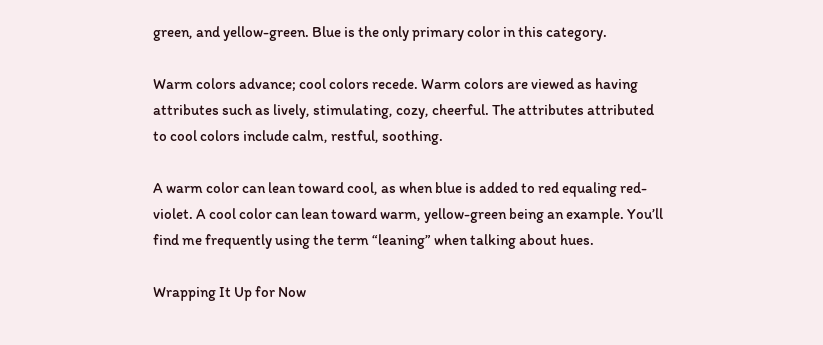green, and yellow-green. Blue is the only primary color in this category.

Warm colors advance; cool colors recede. Warm colors are viewed as having attributes such as lively, stimulating, cozy, cheerful. The attributes attributed to cool colors include calm, restful, soothing.

A warm color can lean toward cool, as when blue is added to red equaling red-violet. A cool color can lean toward warm, yellow-green being an example. You’ll find me frequently using the term “leaning” when talking about hues.

Wrapping It Up for Now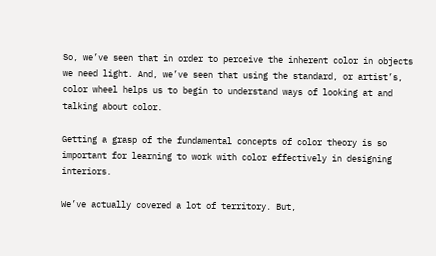So, we’ve seen that in order to perceive the inherent color in objects we need light. And, we’ve seen that using the standard, or artist’s, color wheel helps us to begin to understand ways of looking at and talking about color.

Getting a grasp of the fundamental concepts of color theory is so important for learning to work with color effectively in designing interiors.

We’ve actually covered a lot of territory. But,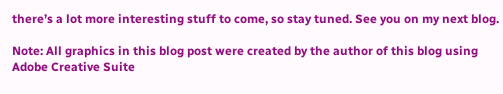there’s a lot more interesting stuff to come, so stay tuned. See you on my next blog.

Note: All graphics in this blog post were created by the author of this blog using Adobe Creative Suite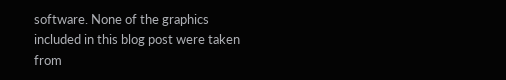software. None of the graphics included in this blog post were taken from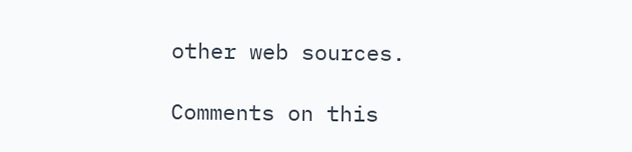other web sources.

Comments on this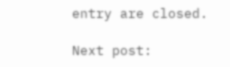entry are closed.

Next post: